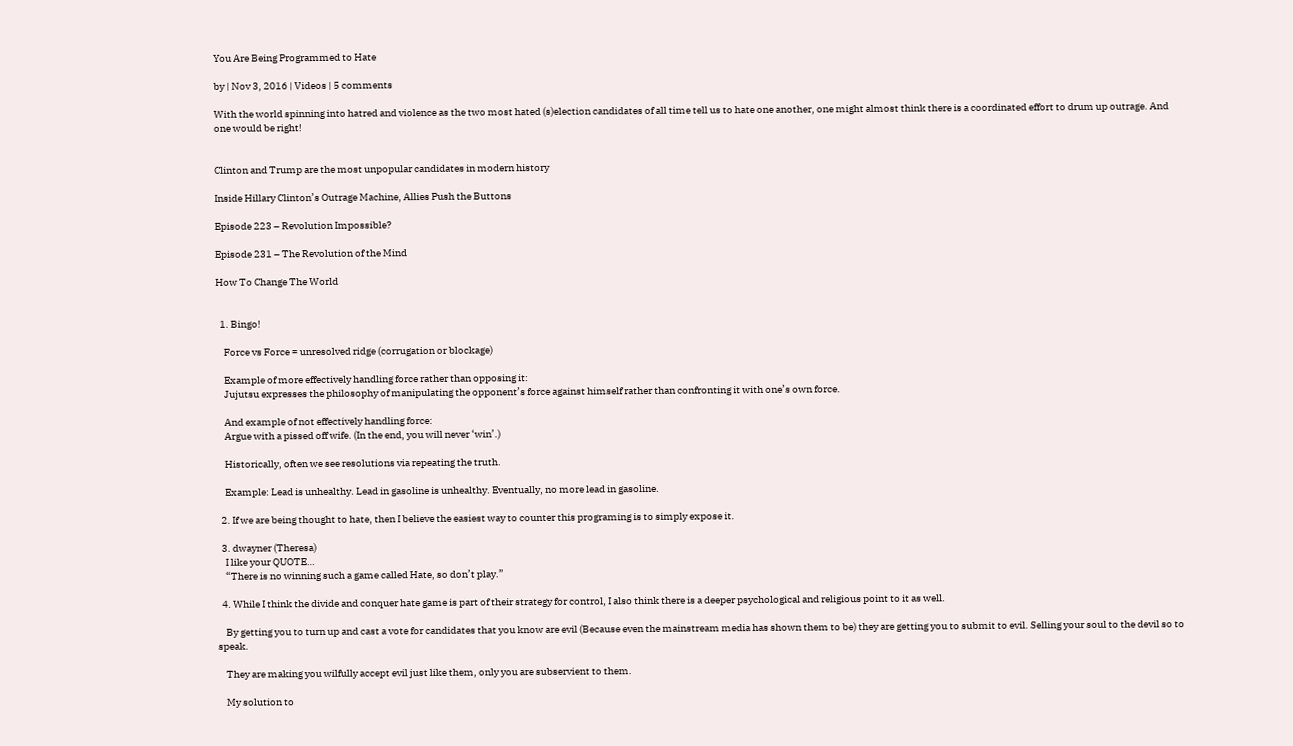You Are Being Programmed to Hate

by | Nov 3, 2016 | Videos | 5 comments

With the world spinning into hatred and violence as the two most hated (s)election candidates of all time tell us to hate one another, one might almost think there is a coordinated effort to drum up outrage. And one would be right!


Clinton and Trump are the most unpopular candidates in modern history

Inside Hillary Clinton’s Outrage Machine, Allies Push the Buttons

Episode 223 – Revolution Impossible?

Episode 231 – The Revolution of the Mind

How To Change The World


  1. Bingo!

    Force vs Force = unresolved ridge (corrugation or blockage)

    Example of more effectively handling force rather than opposing it:
    Jujutsu expresses the philosophy of manipulating the opponent’s force against himself rather than confronting it with one’s own force.

    And example of not effectively handling force:
    Argue with a pissed off wife. (In the end, you will never ‘win’.)

    Historically, often we see resolutions via repeating the truth.

    Example: Lead is unhealthy. Lead in gasoline is unhealthy. Eventually, no more lead in gasoline.

  2. If we are being thought to hate, then I believe the easiest way to counter this programing is to simply expose it.

  3. dwayner (Theresa)
    I like your QUOTE…
    “There is no winning such a game called Hate, so don’t play.”

  4. While I think the divide and conquer hate game is part of their strategy for control, I also think there is a deeper psychological and religious point to it as well.

    By getting you to turn up and cast a vote for candidates that you know are evil (Because even the mainstream media has shown them to be) they are getting you to submit to evil. Selling your soul to the devil so to speak.

    They are making you wilfully accept evil just like them, only you are subservient to them.

    My solution to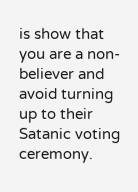is show that you are a non-believer and avoid turning up to their Satanic voting ceremony.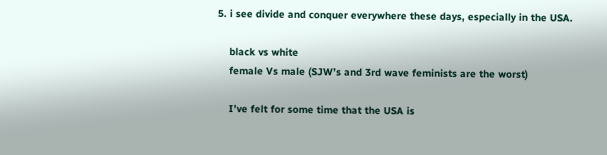5. i see divide and conquer everywhere these days, especially in the USA.

    black vs white
    female Vs male (SJW’s and 3rd wave feminists are the worst)

    I’ve felt for some time that the USA is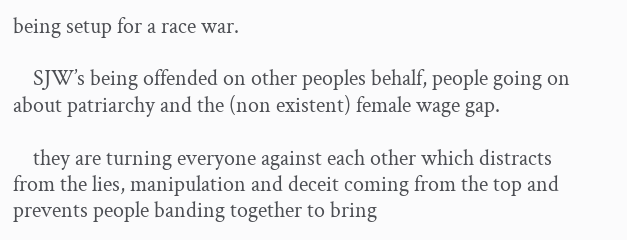being setup for a race war.

    SJW’s being offended on other peoples behalf, people going on about patriarchy and the (non existent) female wage gap.

    they are turning everyone against each other which distracts from the lies, manipulation and deceit coming from the top and prevents people banding together to bring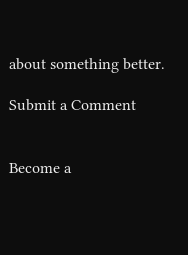about something better.

Submit a Comment


Become a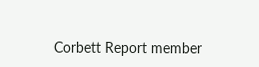Corbett Report member